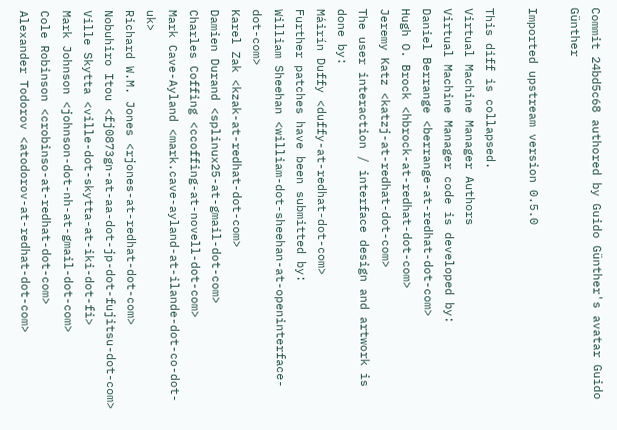Commit 24bd5c68 authored by Guido Günther's avatar Guido Günther

Imported upstream version 0.5.0

This diff is collapsed.
Virtual Machine Manager Authors
Virtual Machine Manager code is developed by:
Daniel Berrange <berrange-at-redhat-dot-com>
Hugh O. Brock <hbrock-at-redhat-dot-com>
Jeremy Katz <katzj-at-redhat-dot-com>
The user interaction / interface design and artwork is
done by:
Máirín Duffy <duffy-at-redhat-dot-com>
Further patches have been submitted by:
William Sheehan <william-dot-sheehan-at-openinterface-dot-com>
Karel Zak <kzak-at-redhat-dot-com>
Damien Durand <splinux25-at-gmail-dot-com>
Charles Coffing <ccoffing-at-novell-dot-com>
Mark Cave-Ayland <mark.cave-ayland-at-ilande-dot-co-dot-uk>
Richard W.M. Jones <rjones-at-redhat-dot-com>
Nobuhiro Itou <fj0873gn-at-aa-dot-jp-dot-fujitsu-dot-com>
Ville Skytta <ville-dot-skytta-at-iki-dot-fi>
Mark Johnson <johnson-dot-nh-at-gmail-dot-com>
Cole Robinson <crobinso-at-redhat-dot-com>
Alexander Todorov <atodorov-at-redhat-dot-com>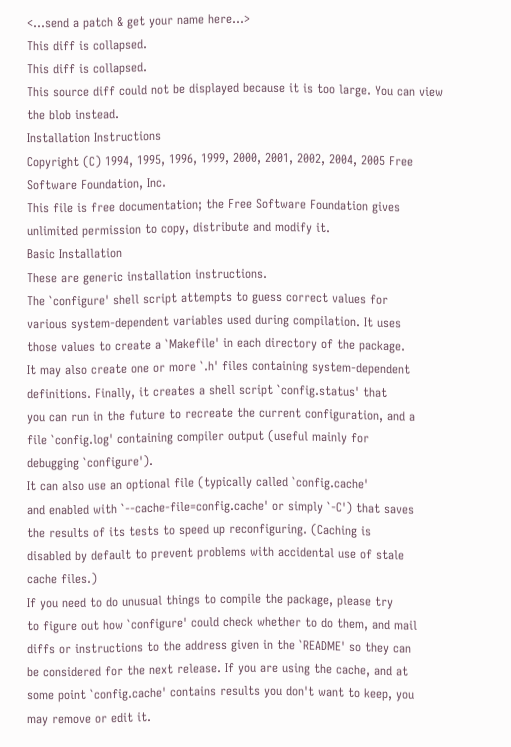<...send a patch & get your name here...>
This diff is collapsed.
This diff is collapsed.
This source diff could not be displayed because it is too large. You can view the blob instead.
Installation Instructions
Copyright (C) 1994, 1995, 1996, 1999, 2000, 2001, 2002, 2004, 2005 Free
Software Foundation, Inc.
This file is free documentation; the Free Software Foundation gives
unlimited permission to copy, distribute and modify it.
Basic Installation
These are generic installation instructions.
The `configure' shell script attempts to guess correct values for
various system-dependent variables used during compilation. It uses
those values to create a `Makefile' in each directory of the package.
It may also create one or more `.h' files containing system-dependent
definitions. Finally, it creates a shell script `config.status' that
you can run in the future to recreate the current configuration, and a
file `config.log' containing compiler output (useful mainly for
debugging `configure').
It can also use an optional file (typically called `config.cache'
and enabled with `--cache-file=config.cache' or simply `-C') that saves
the results of its tests to speed up reconfiguring. (Caching is
disabled by default to prevent problems with accidental use of stale
cache files.)
If you need to do unusual things to compile the package, please try
to figure out how `configure' could check whether to do them, and mail
diffs or instructions to the address given in the `README' so they can
be considered for the next release. If you are using the cache, and at
some point `config.cache' contains results you don't want to keep, you
may remove or edit it.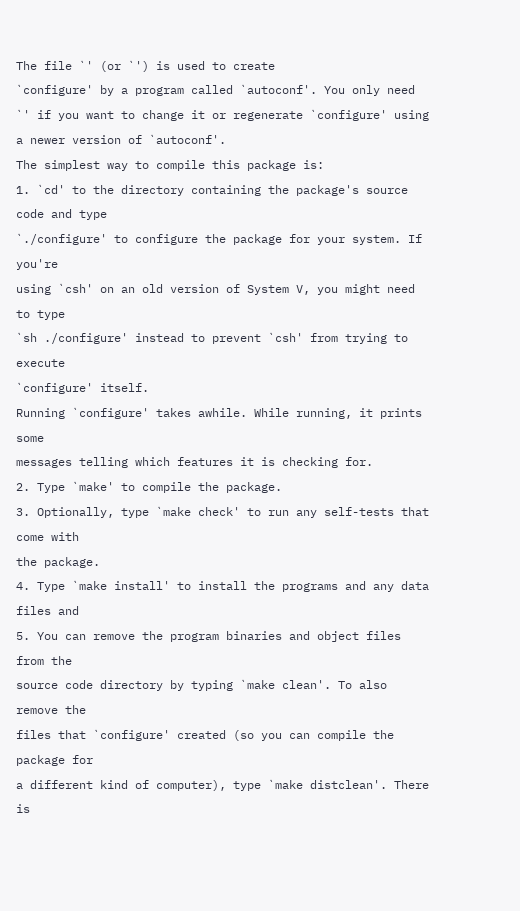The file `' (or `') is used to create
`configure' by a program called `autoconf'. You only need
`' if you want to change it or regenerate `configure' using
a newer version of `autoconf'.
The simplest way to compile this package is:
1. `cd' to the directory containing the package's source code and type
`./configure' to configure the package for your system. If you're
using `csh' on an old version of System V, you might need to type
`sh ./configure' instead to prevent `csh' from trying to execute
`configure' itself.
Running `configure' takes awhile. While running, it prints some
messages telling which features it is checking for.
2. Type `make' to compile the package.
3. Optionally, type `make check' to run any self-tests that come with
the package.
4. Type `make install' to install the programs and any data files and
5. You can remove the program binaries and object files from the
source code directory by typing `make clean'. To also remove the
files that `configure' created (so you can compile the package for
a different kind of computer), type `make distclean'. There is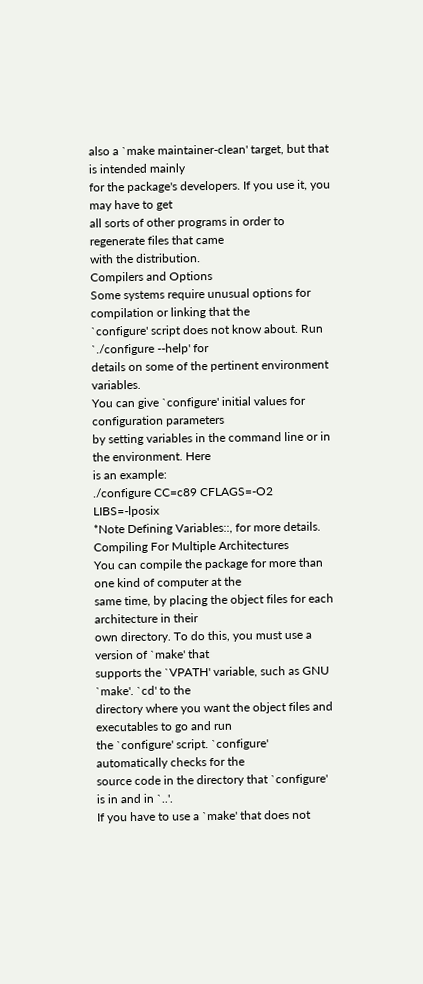also a `make maintainer-clean' target, but that is intended mainly
for the package's developers. If you use it, you may have to get
all sorts of other programs in order to regenerate files that came
with the distribution.
Compilers and Options
Some systems require unusual options for compilation or linking that the
`configure' script does not know about. Run `./configure --help' for
details on some of the pertinent environment variables.
You can give `configure' initial values for configuration parameters
by setting variables in the command line or in the environment. Here
is an example:
./configure CC=c89 CFLAGS=-O2 LIBS=-lposix
*Note Defining Variables::, for more details.
Compiling For Multiple Architectures
You can compile the package for more than one kind of computer at the
same time, by placing the object files for each architecture in their
own directory. To do this, you must use a version of `make' that
supports the `VPATH' variable, such as GNU `make'. `cd' to the
directory where you want the object files and executables to go and run
the `configure' script. `configure' automatically checks for the
source code in the directory that `configure' is in and in `..'.
If you have to use a `make' that does not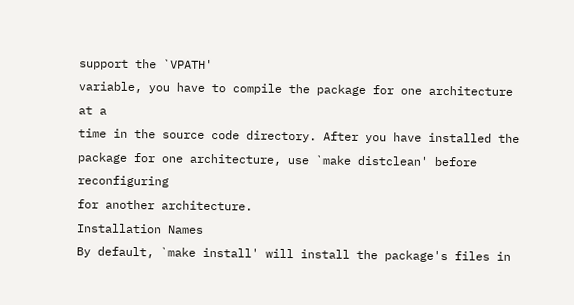support the `VPATH'
variable, you have to compile the package for one architecture at a
time in the source code directory. After you have installed the
package for one architecture, use `make distclean' before reconfiguring
for another architecture.
Installation Names
By default, `make install' will install the package's files in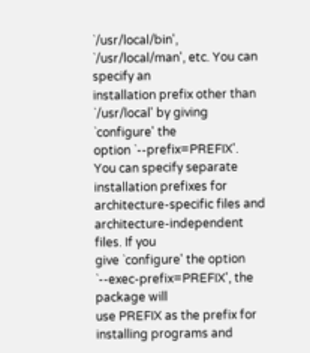`/usr/local/bin', `/usr/local/man', etc. You can specify an
installation prefix other than `/usr/local' by giving `configure' the
option `--prefix=PREFIX'.
You can specify separate installation prefixes for
architecture-specific files and architecture-independent files. If you
give `configure' the option `--exec-prefix=PREFIX', the package will
use PREFIX as the prefix for installing programs and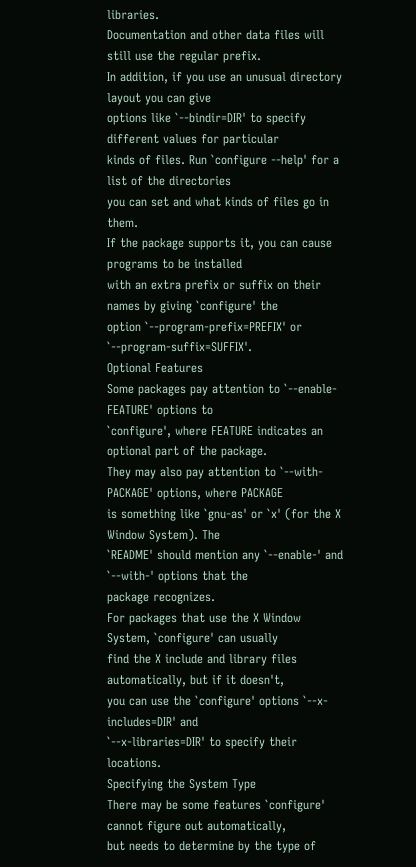libraries.
Documentation and other data files will still use the regular prefix.
In addition, if you use an unusual directory layout you can give
options like `--bindir=DIR' to specify different values for particular
kinds of files. Run `configure --help' for a list of the directories
you can set and what kinds of files go in them.
If the package supports it, you can cause programs to be installed
with an extra prefix or suffix on their names by giving `configure' the
option `--program-prefix=PREFIX' or `--program-suffix=SUFFIX'.
Optional Features
Some packages pay attention to `--enable-FEATURE' options to
`configure', where FEATURE indicates an optional part of the package.
They may also pay attention to `--with-PACKAGE' options, where PACKAGE
is something like `gnu-as' or `x' (for the X Window System). The
`README' should mention any `--enable-' and `--with-' options that the
package recognizes.
For packages that use the X Window System, `configure' can usually
find the X include and library files automatically, but if it doesn't,
you can use the `configure' options `--x-includes=DIR' and
`--x-libraries=DIR' to specify their locations.
Specifying the System Type
There may be some features `configure' cannot figure out automatically,
but needs to determine by the type of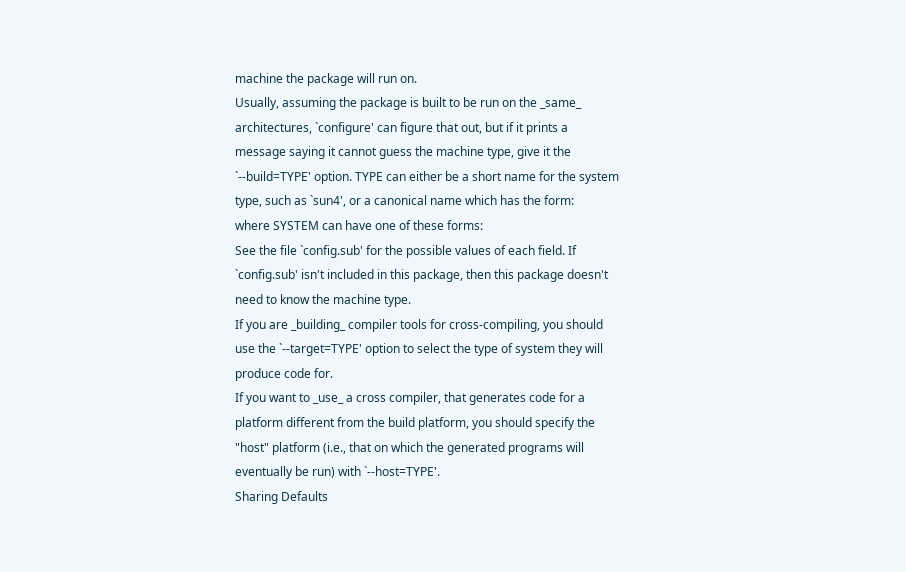machine the package will run on.
Usually, assuming the package is built to be run on the _same_
architectures, `configure' can figure that out, but if it prints a
message saying it cannot guess the machine type, give it the
`--build=TYPE' option. TYPE can either be a short name for the system
type, such as `sun4', or a canonical name which has the form:
where SYSTEM can have one of these forms:
See the file `config.sub' for the possible values of each field. If
`config.sub' isn't included in this package, then this package doesn't
need to know the machine type.
If you are _building_ compiler tools for cross-compiling, you should
use the `--target=TYPE' option to select the type of system they will
produce code for.
If you want to _use_ a cross compiler, that generates code for a
platform different from the build platform, you should specify the
"host" platform (i.e., that on which the generated programs will
eventually be run) with `--host=TYPE'.
Sharing Defaults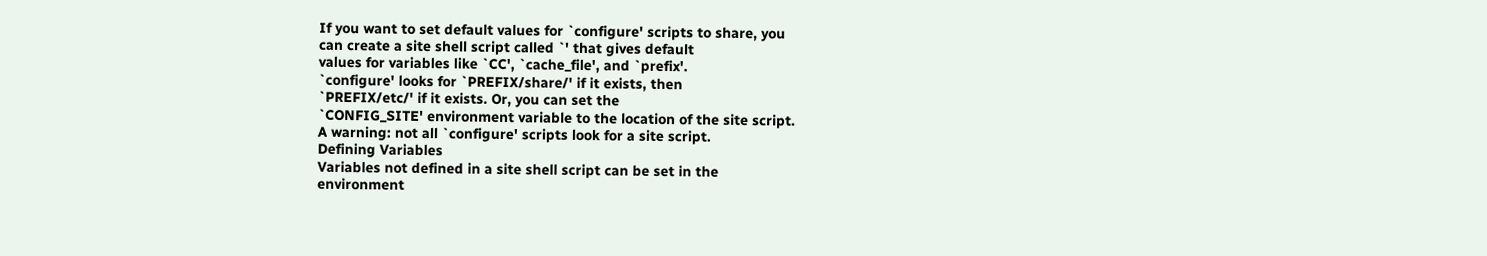If you want to set default values for `configure' scripts to share, you
can create a site shell script called `' that gives default
values for variables like `CC', `cache_file', and `prefix'.
`configure' looks for `PREFIX/share/' if it exists, then
`PREFIX/etc/' if it exists. Or, you can set the
`CONFIG_SITE' environment variable to the location of the site script.
A warning: not all `configure' scripts look for a site script.
Defining Variables
Variables not defined in a site shell script can be set in the
environment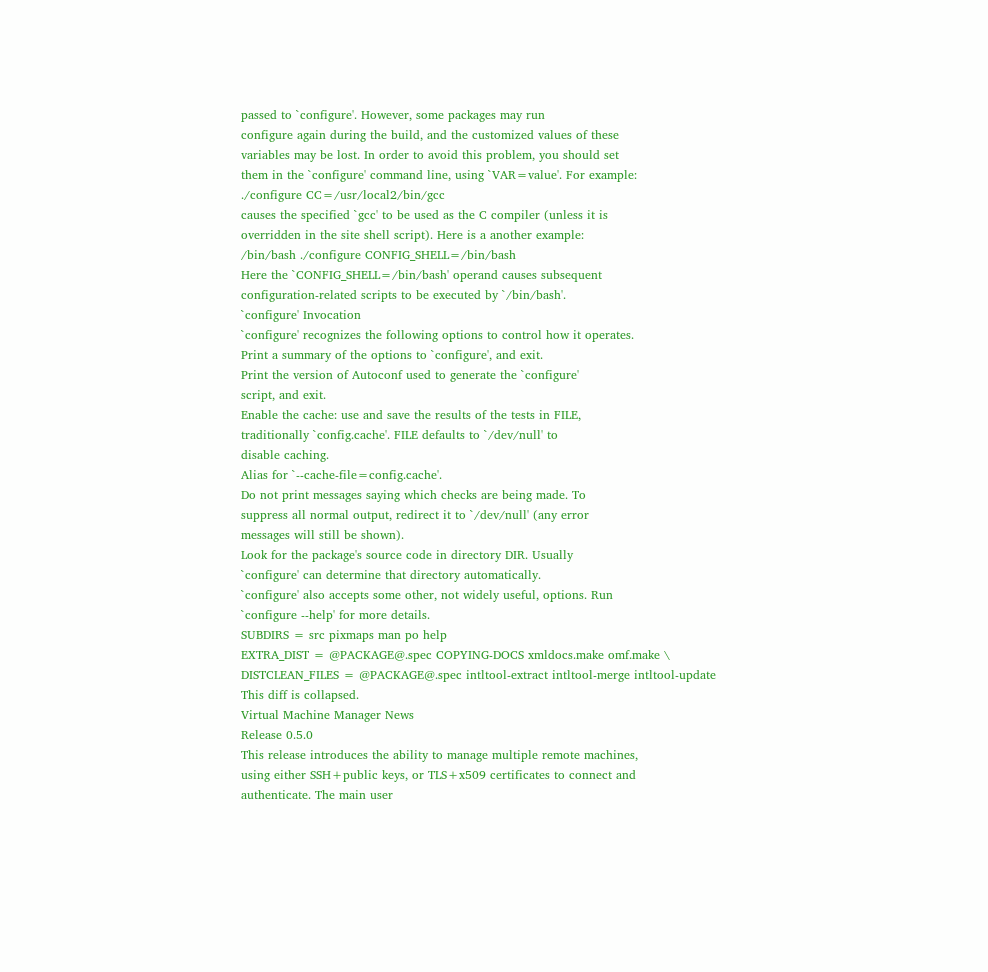passed to `configure'. However, some packages may run
configure again during the build, and the customized values of these
variables may be lost. In order to avoid this problem, you should set
them in the `configure' command line, using `VAR=value'. For example:
./configure CC=/usr/local2/bin/gcc
causes the specified `gcc' to be used as the C compiler (unless it is
overridden in the site shell script). Here is a another example:
/bin/bash ./configure CONFIG_SHELL=/bin/bash
Here the `CONFIG_SHELL=/bin/bash' operand causes subsequent
configuration-related scripts to be executed by `/bin/bash'.
`configure' Invocation
`configure' recognizes the following options to control how it operates.
Print a summary of the options to `configure', and exit.
Print the version of Autoconf used to generate the `configure'
script, and exit.
Enable the cache: use and save the results of the tests in FILE,
traditionally `config.cache'. FILE defaults to `/dev/null' to
disable caching.
Alias for `--cache-file=config.cache'.
Do not print messages saying which checks are being made. To
suppress all normal output, redirect it to `/dev/null' (any error
messages will still be shown).
Look for the package's source code in directory DIR. Usually
`configure' can determine that directory automatically.
`configure' also accepts some other, not widely useful, options. Run
`configure --help' for more details.
SUBDIRS = src pixmaps man po help
EXTRA_DIST = @PACKAGE@.spec COPYING-DOCS xmldocs.make omf.make \
DISTCLEAN_FILES = @PACKAGE@.spec intltool-extract intltool-merge intltool-update
This diff is collapsed.
Virtual Machine Manager News
Release 0.5.0
This release introduces the ability to manage multiple remote machines,
using either SSH+public keys, or TLS+x509 certificates to connect and
authenticate. The main user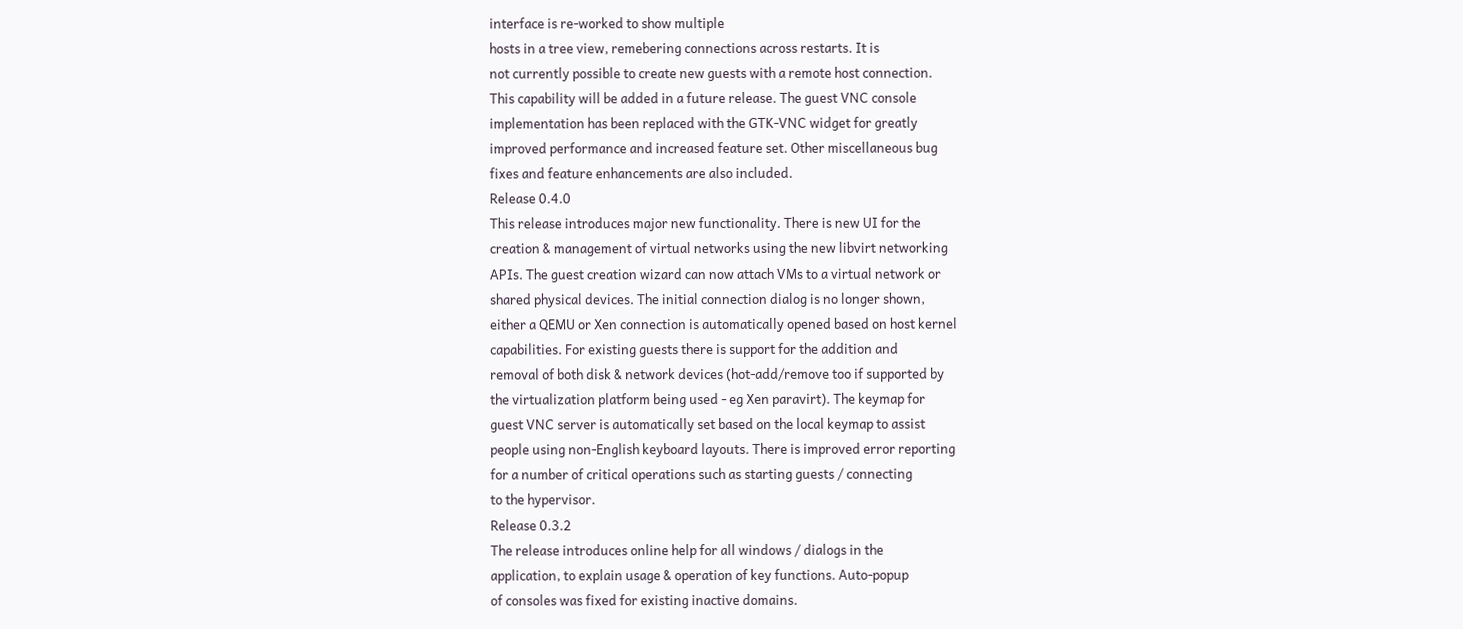interface is re-worked to show multiple
hosts in a tree view, remebering connections across restarts. It is
not currently possible to create new guests with a remote host connection.
This capability will be added in a future release. The guest VNC console
implementation has been replaced with the GTK-VNC widget for greatly
improved performance and increased feature set. Other miscellaneous bug
fixes and feature enhancements are also included.
Release 0.4.0
This release introduces major new functionality. There is new UI for the
creation & management of virtual networks using the new libvirt networking
APIs. The guest creation wizard can now attach VMs to a virtual network or
shared physical devices. The initial connection dialog is no longer shown,
either a QEMU or Xen connection is automatically opened based on host kernel
capabilities. For existing guests there is support for the addition and
removal of both disk & network devices (hot-add/remove too if supported by
the virtualization platform being used - eg Xen paravirt). The keymap for
guest VNC server is automatically set based on the local keymap to assist
people using non-English keyboard layouts. There is improved error reporting
for a number of critical operations such as starting guests / connecting
to the hypervisor.
Release 0.3.2
The release introduces online help for all windows / dialogs in the
application, to explain usage & operation of key functions. Auto-popup
of consoles was fixed for existing inactive domains.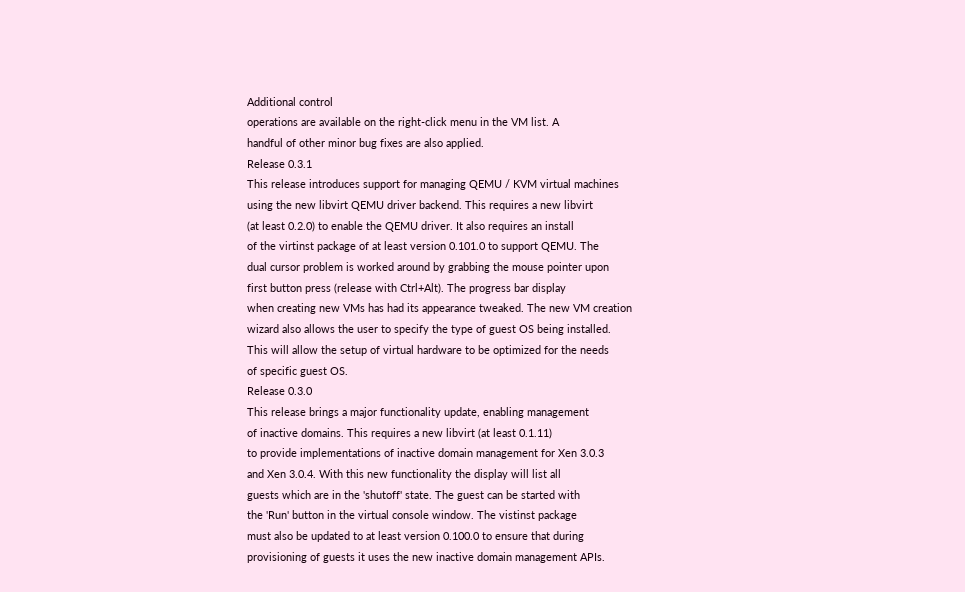Additional control
operations are available on the right-click menu in the VM list. A
handful of other minor bug fixes are also applied.
Release 0.3.1
This release introduces support for managing QEMU / KVM virtual machines
using the new libvirt QEMU driver backend. This requires a new libvirt
(at least 0.2.0) to enable the QEMU driver. It also requires an install
of the virtinst package of at least version 0.101.0 to support QEMU. The
dual cursor problem is worked around by grabbing the mouse pointer upon
first button press (release with Ctrl+Alt). The progress bar display
when creating new VMs has had its appearance tweaked. The new VM creation
wizard also allows the user to specify the type of guest OS being installed.
This will allow the setup of virtual hardware to be optimized for the needs
of specific guest OS.
Release 0.3.0
This release brings a major functionality update, enabling management
of inactive domains. This requires a new libvirt (at least 0.1.11)
to provide implementations of inactive domain management for Xen 3.0.3
and Xen 3.0.4. With this new functionality the display will list all
guests which are in the 'shutoff' state. The guest can be started with
the 'Run' button in the virtual console window. The vistinst package
must also be updated to at least version 0.100.0 to ensure that during
provisioning of guests it uses the new inactive domain management APIs.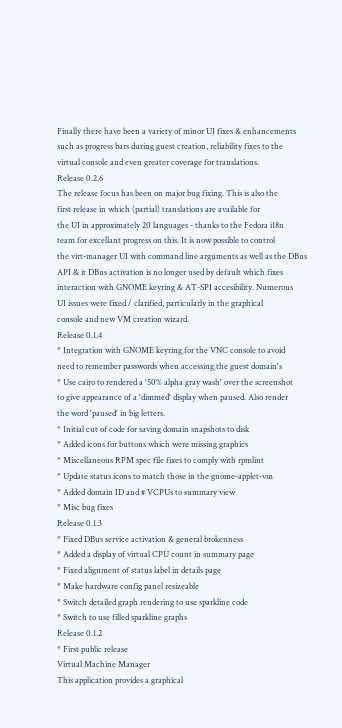Finally there have been a variety of minor UI fixes & enhancements
such as progress bars during guest creation, reliability fixes to the
virtual console and even greater coverage for translations.
Release 0.2.6
The release focus has been on major bug fixing. This is also the
first release in which (partial) translations are available for
the UI in approximately 20 languages - thanks to the Fedora i18n
team for excellant progress on this. It is now possible to control
the virt-manager UI with command line arguments as well as the DBus
API & it DBus activation is no longer used by default which fixes
interaction with GNOME keyring & AT-SPI accesibility. Numerous
UI issues were fixed / clarified, particularly in the graphical
console and new VM creation wizard.
Release 0.1.4
* Integration with GNOME keyring for the VNC console to avoid
need to remember passwords when accessing the guest domain's
* Use cairo to rendered a '50% alpha gray wash' over the screenshot
to give appearance of a 'dimmed' display when paused. Also render
the word 'paused' in big letters.
* Initial cut of code for saving domain snapshots to disk
* Added icons for buttons which were missing graphics
* Miscellaneous RPM spec file fixes to comply with rpmlint
* Update status icons to match those in the gnome-applet-vm
* Added domain ID and # VCPUs to summary view
* Misc bug fixes
Release 0.1.3
* Fixed DBus service activation & general brokenness
* Added a display of virtual CPU count in summary page
* Fixed alignment of status label in details page
* Make hardware config panel resizeable
* Switch detailed graph rendering to use sparkline code
* Switch to use filled sparkline graphs
Release 0.1.2
* First public release
Virtual Machine Manager
This application provides a graphical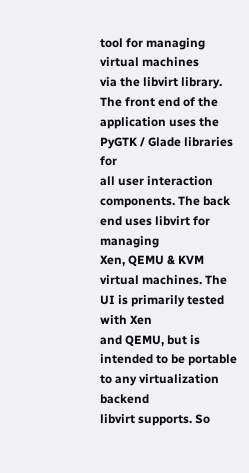tool for managing virtual machines
via the libvirt library.
The front end of the application uses the PyGTK / Glade libraries for
all user interaction components. The back end uses libvirt for managing
Xen, QEMU & KVM virtual machines. The UI is primarily tested with Xen
and QEMU, but is intended to be portable to any virtualization backend
libvirt supports. So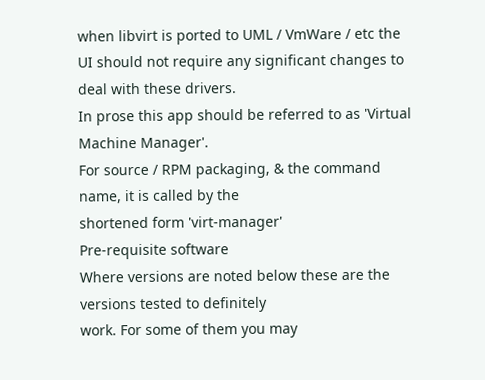when libvirt is ported to UML / VmWare / etc the
UI should not require any significant changes to deal with these drivers.
In prose this app should be referred to as 'Virtual Machine Manager'.
For source / RPM packaging, & the command name, it is called by the
shortened form 'virt-manager'
Pre-requisite software
Where versions are noted below these are the versions tested to definitely
work. For some of them you may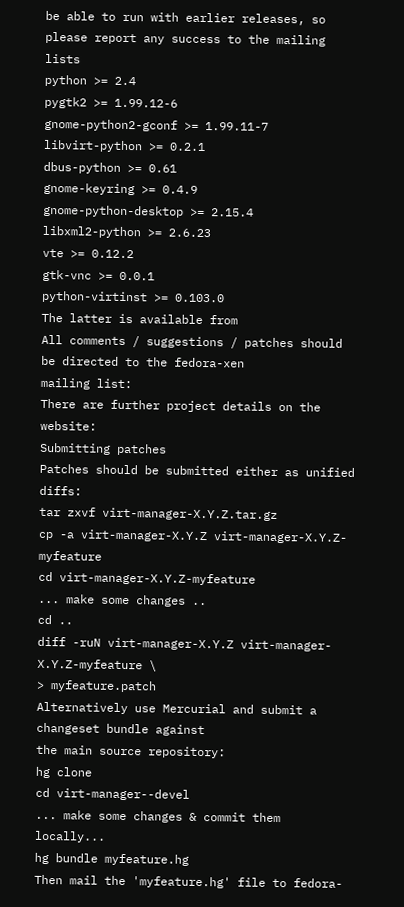be able to run with earlier releases, so
please report any success to the mailing lists
python >= 2.4
pygtk2 >= 1.99.12-6
gnome-python2-gconf >= 1.99.11-7
libvirt-python >= 0.2.1
dbus-python >= 0.61
gnome-keyring >= 0.4.9
gnome-python-desktop >= 2.15.4
libxml2-python >= 2.6.23
vte >= 0.12.2
gtk-vnc >= 0.0.1
python-virtinst >= 0.103.0
The latter is available from
All comments / suggestions / patches should be directed to the fedora-xen
mailing list:
There are further project details on the website:
Submitting patches
Patches should be submitted either as unified diffs:
tar zxvf virt-manager-X.Y.Z.tar.gz
cp -a virt-manager-X.Y.Z virt-manager-X.Y.Z-myfeature
cd virt-manager-X.Y.Z-myfeature
... make some changes ..
cd ..
diff -ruN virt-manager-X.Y.Z virt-manager-X.Y.Z-myfeature \
> myfeature.patch
Alternatively use Mercurial and submit a changeset bundle against
the main source repository:
hg clone
cd virt-manager--devel
... make some changes & commit them locally...
hg bundle myfeature.hg
Then mail the 'myfeature.hg' file to fedora-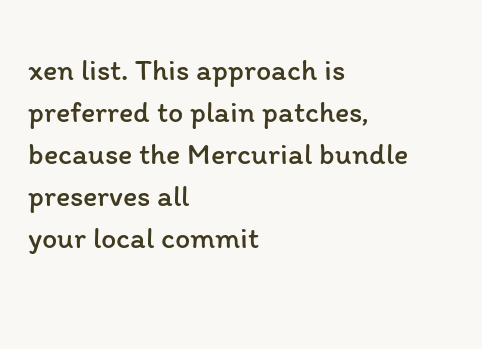xen list. This approach is
preferred to plain patches, because the Mercurial bundle preserves all
your local commit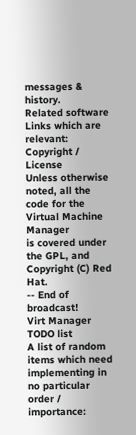messages & history.
Related software
Links which are relevant:
Copyright / License
Unless otherwise noted, all the code for the Virtual Machine Manager
is covered under the GPL, and Copyright (C) Red Hat.
-- End of broadcast!
Virt Manager TODO list
A list of random items which need implementing in no particular
order / importance: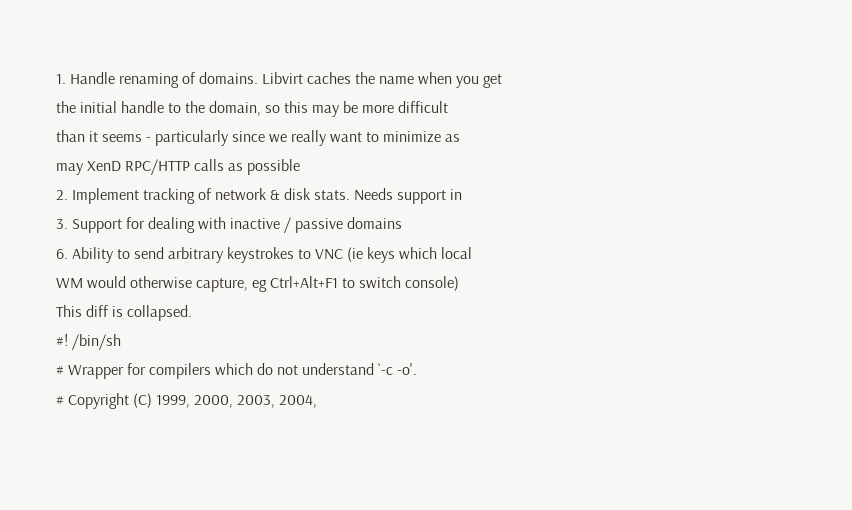1. Handle renaming of domains. Libvirt caches the name when you get
the initial handle to the domain, so this may be more difficult
than it seems - particularly since we really want to minimize as
may XenD RPC/HTTP calls as possible
2. Implement tracking of network & disk stats. Needs support in
3. Support for dealing with inactive / passive domains
6. Ability to send arbitrary keystrokes to VNC (ie keys which local
WM would otherwise capture, eg Ctrl+Alt+F1 to switch console)
This diff is collapsed.
#! /bin/sh
# Wrapper for compilers which do not understand `-c -o'.
# Copyright (C) 1999, 2000, 2003, 2004,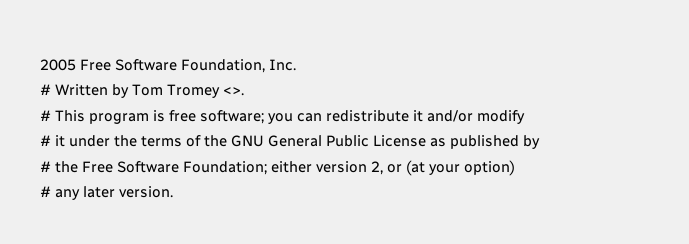2005 Free Software Foundation, Inc.
# Written by Tom Tromey <>.
# This program is free software; you can redistribute it and/or modify
# it under the terms of the GNU General Public License as published by
# the Free Software Foundation; either version 2, or (at your option)
# any later version.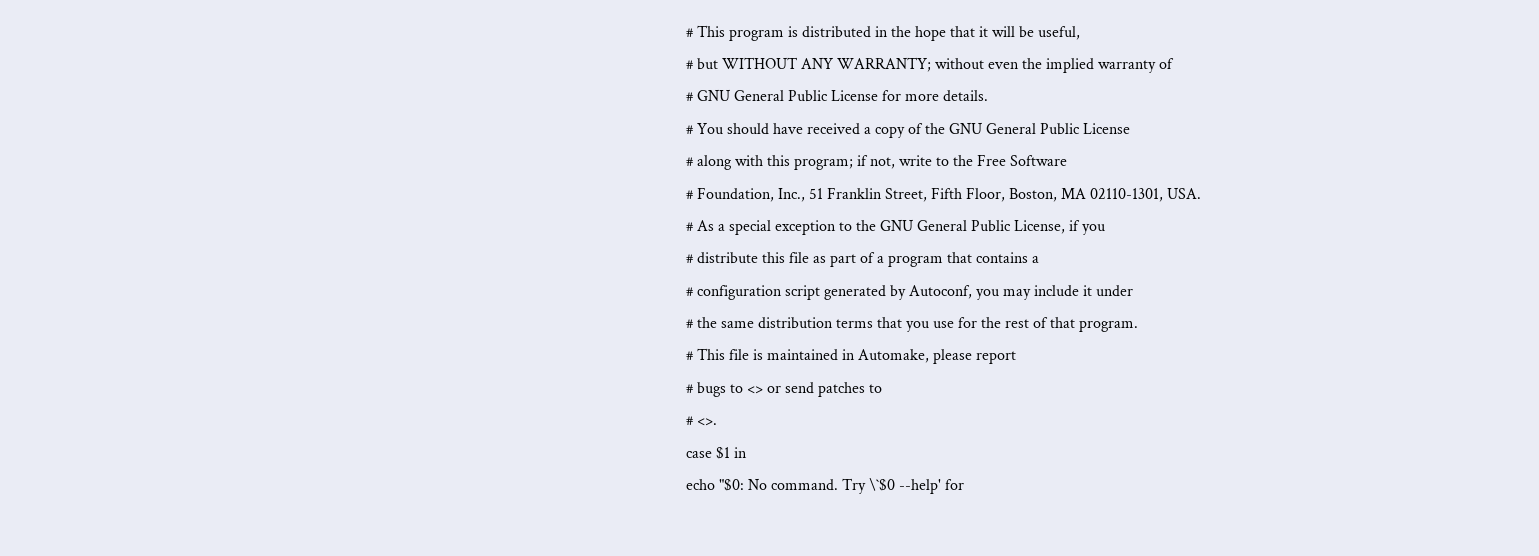# This program is distributed in the hope that it will be useful,
# but WITHOUT ANY WARRANTY; without even the implied warranty of
# GNU General Public License for more details.
# You should have received a copy of the GNU General Public License
# along with this program; if not, write to the Free Software
# Foundation, Inc., 51 Franklin Street, Fifth Floor, Boston, MA 02110-1301, USA.
# As a special exception to the GNU General Public License, if you
# distribute this file as part of a program that contains a
# configuration script generated by Autoconf, you may include it under
# the same distribution terms that you use for the rest of that program.
# This file is maintained in Automake, please report
# bugs to <> or send patches to
# <>.
case $1 in
echo "$0: No command. Try \`$0 --help' for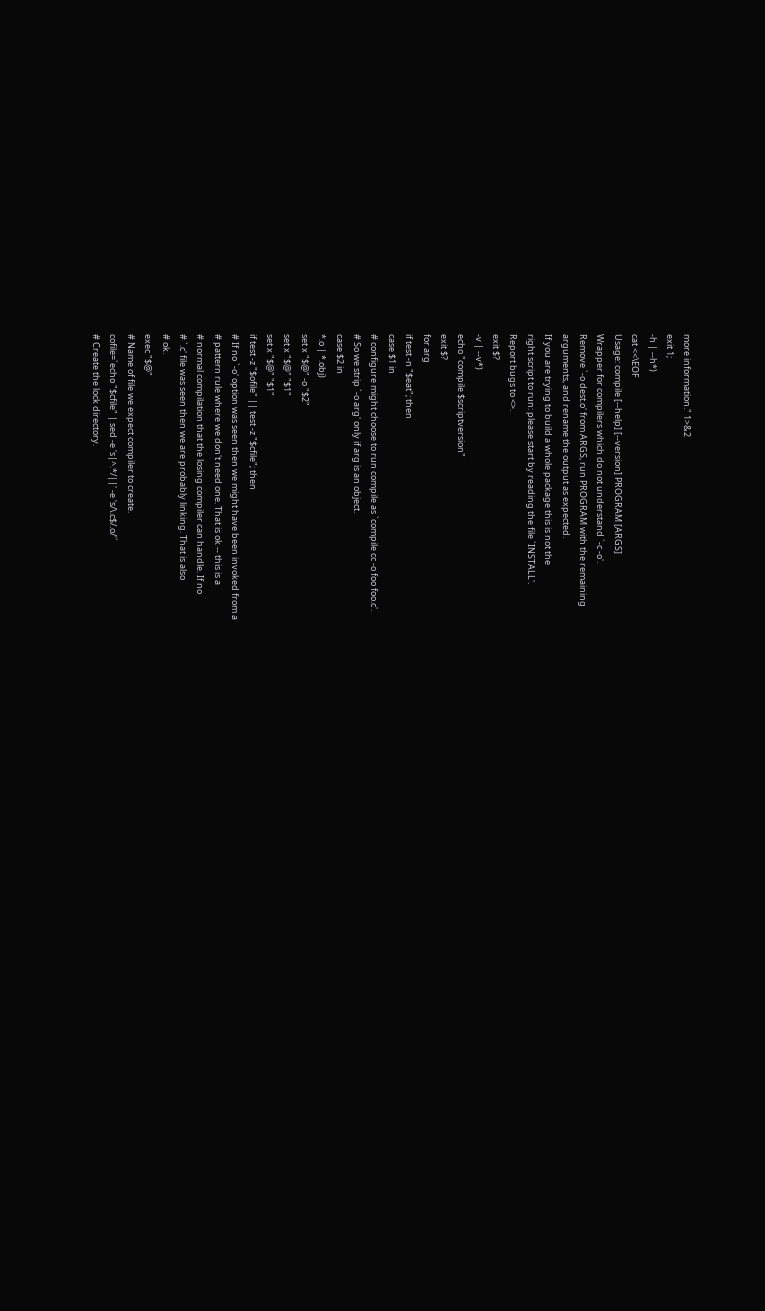more information." 1>&2
exit 1;
-h | --h*)
cat <<\EOF
Usage: compile [--help] [--version] PROGRAM [ARGS]
Wrapper for compilers which do not understand `-c -o'.
Remove `-o dest.o' from ARGS, run PROGRAM with the remaining
arguments, and rename the output as expected.
If you are trying to build a whole package this is not the
right script to run: please start by reading the file `INSTALL'.
Report bugs to <>.
exit $?
-v | --v*)
echo "compile $scriptversion"
exit $?
for arg
if test -n "$eat"; then
case $1 in
# configure might choose to run compile as `compile cc -o foo foo.c'.
# So we strip `-o arg' only if arg is an object.
case $2 in
*.o | *.obj)
set x "$@" -o "$2"
set x "$@" "$1"
set x "$@" "$1"
if test -z "$ofile" || test -z "$cfile"; then
# If no `-o' option was seen then we might have been invoked from a
# pattern rule where we don't need one. That is ok -- this is a
# normal compilation that the losing compiler can handle. If no
# `.c' file was seen then we are probably linking. That is also
# ok.
exec "$@"
# Name of file we expect compiler to create.
cofile=`echo "$cfile" | sed -e 's|^.*/||' -e 's/\.c$/.o/'`
# Create the lock directory.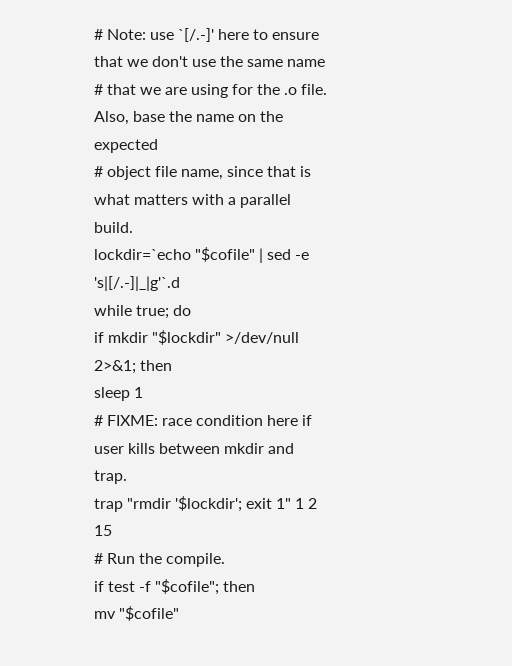# Note: use `[/.-]' here to ensure that we don't use the same name
# that we are using for the .o file. Also, base the name on the expected
# object file name, since that is what matters with a parallel build.
lockdir=`echo "$cofile" | sed -e 's|[/.-]|_|g'`.d
while true; do
if mkdir "$lockdir" >/dev/null 2>&1; then
sleep 1
# FIXME: race condition here if user kills between mkdir and trap.
trap "rmdir '$lockdir'; exit 1" 1 2 15
# Run the compile.
if test -f "$cofile"; then
mv "$cofile"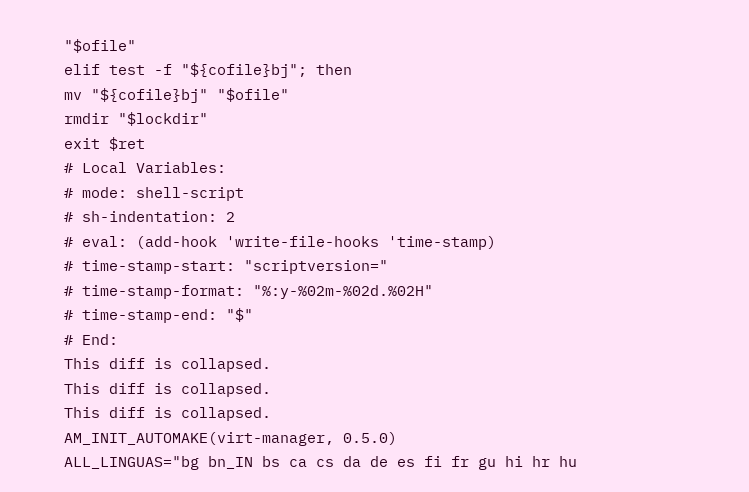"$ofile"
elif test -f "${cofile}bj"; then
mv "${cofile}bj" "$ofile"
rmdir "$lockdir"
exit $ret
# Local Variables:
# mode: shell-script
# sh-indentation: 2
# eval: (add-hook 'write-file-hooks 'time-stamp)
# time-stamp-start: "scriptversion="
# time-stamp-format: "%:y-%02m-%02d.%02H"
# time-stamp-end: "$"
# End:
This diff is collapsed.
This diff is collapsed.
This diff is collapsed.
AM_INIT_AUTOMAKE(virt-manager, 0.5.0)
ALL_LINGUAS="bg bn_IN bs ca cs da de es fi fr gu hi hr hu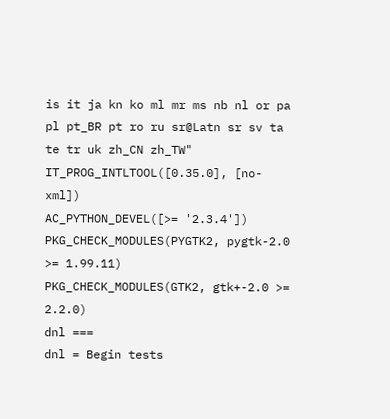is it ja kn ko ml mr ms nb nl or pa pl pt_BR pt ro ru sr@Latn sr sv ta te tr uk zh_CN zh_TW"
IT_PROG_INTLTOOL([0.35.0], [no-xml])
AC_PYTHON_DEVEL([>= '2.3.4'])
PKG_CHECK_MODULES(PYGTK2, pygtk-2.0 >= 1.99.11)
PKG_CHECK_MODULES(GTK2, gtk+-2.0 >= 2.2.0)
dnl ===
dnl = Begin tests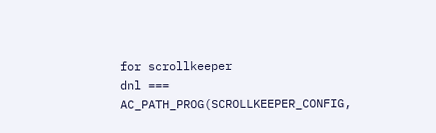for scrollkeeper
dnl ===
AC_PATH_PROG(SCROLLKEEPER_CONFIG,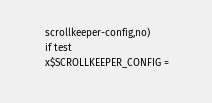scrollkeeper-config,no)
if test x$SCROLLKEEPER_CONFIG =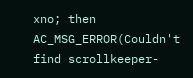xno; then
AC_MSG_ERROR(Couldn't find scrollkeeper-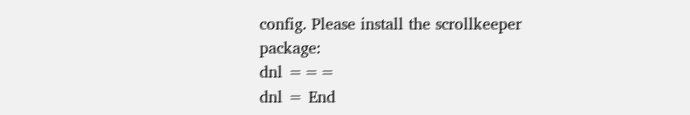config. Please install the scrollkeeper package:
dnl ===
dnl = End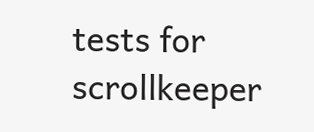tests for scrollkeeper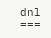dnl ===